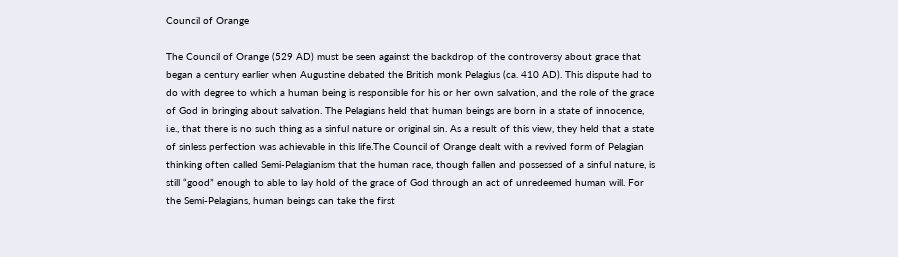Council of Orange

The Council of Orange (529 AD) must be seen against the backdrop of the controversy about grace that began a century earlier when Augustine debated the British monk Pelagius (ca. 410 AD). This dispute had to do with degree to which a human being is responsible for his or her own salvation, and the role of the grace of God in bringing about salvation. The Pelagians held that human beings are born in a state of innocence, i.e., that there is no such thing as a sinful nature or original sin. As a result of this view, they held that a state of sinless perfection was achievable in this life.The Council of Orange dealt with a revived form of Pelagian thinking often called Semi-Pelagianism that the human race, though fallen and possessed of a sinful nature, is still “good” enough to able to lay hold of the grace of God through an act of unredeemed human will. For the Semi-Pelagians, human beings can take the first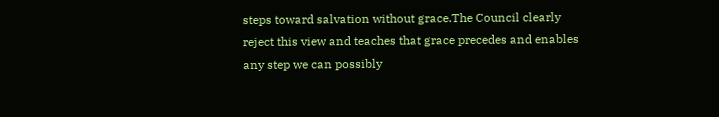steps toward salvation without grace.The Council clearly reject this view and teaches that grace precedes and enables any step we can possibly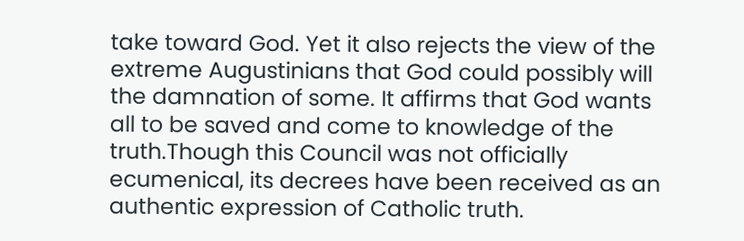take toward God. Yet it also rejects the view of the extreme Augustinians that God could possibly will the damnation of some. It affirms that God wants all to be saved and come to knowledge of the truth.Though this Council was not officially ecumenical, its decrees have been received as an authentic expression of Catholic truth.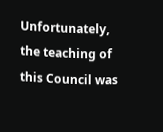Unfortunately, the teaching of this Council was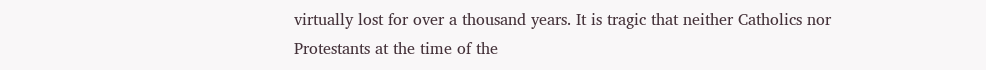virtually lost for over a thousand years. It is tragic that neither Catholics nor Protestants at the time of the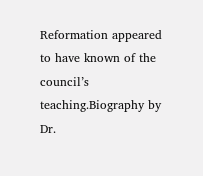Reformation appeared to have known of the council’s teaching.Biography by Dr.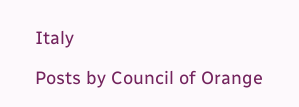Italy

Posts by Council of Orange